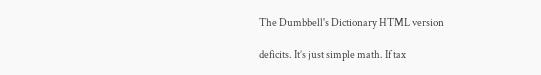The Dumbbell's Dictionary HTML version

deficits. It’s just simple math. If tax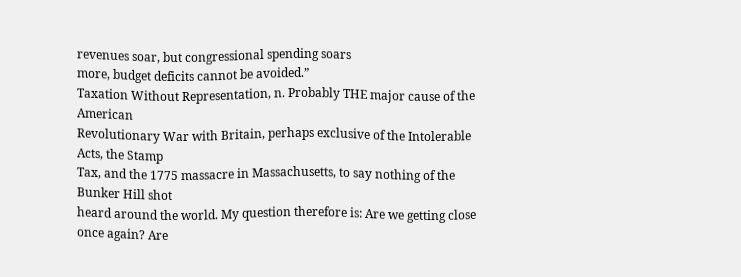revenues soar, but congressional spending soars
more, budget deficits cannot be avoided.”
Taxation Without Representation, n. Probably THE major cause of the American
Revolutionary War with Britain, perhaps exclusive of the Intolerable Acts, the Stamp
Tax, and the 1775 massacre in Massachusetts, to say nothing of the Bunker Hill shot
heard around the world. My question therefore is: Are we getting close once again? Are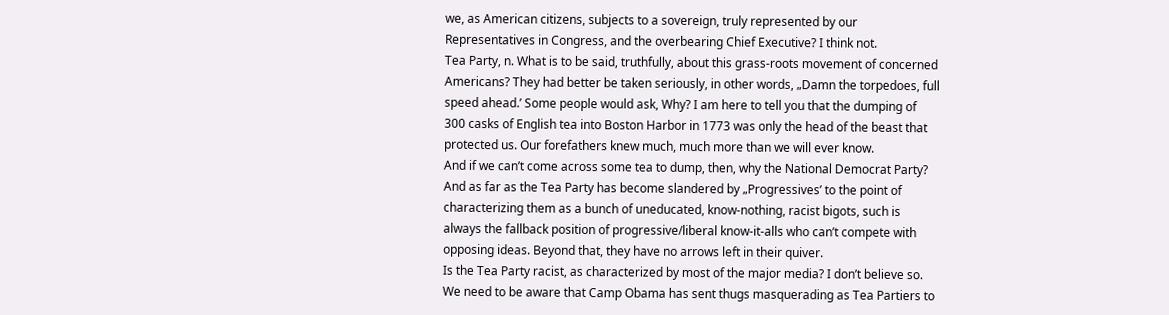we, as American citizens, subjects to a sovereign, truly represented by our
Representatives in Congress, and the overbearing Chief Executive? I think not.
Tea Party, n. What is to be said, truthfully, about this grass-roots movement of concerned
Americans? They had better be taken seriously, in other words, „Damn the torpedoes, full
speed ahead.’ Some people would ask, Why? I am here to tell you that the dumping of
300 casks of English tea into Boston Harbor in 1773 was only the head of the beast that
protected us. Our forefathers knew much, much more than we will ever know.
And if we can’t come across some tea to dump, then, why the National Democrat Party?
And as far as the Tea Party has become slandered by „Progressives’ to the point of
characterizing them as a bunch of uneducated, know-nothing, racist bigots, such is
always the fallback position of progressive/liberal know-it-alls who can’t compete with
opposing ideas. Beyond that, they have no arrows left in their quiver.
Is the Tea Party racist, as characterized by most of the major media? I don’t believe so.
We need to be aware that Camp Obama has sent thugs masquerading as Tea Partiers to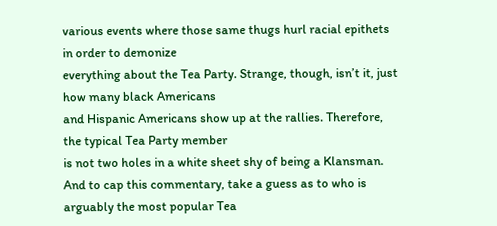various events where those same thugs hurl racial epithets in order to demonize
everything about the Tea Party. Strange, though, isn’t it, just how many black Americans
and Hispanic Americans show up at the rallies. Therefore, the typical Tea Party member
is not two holes in a white sheet shy of being a Klansman.
And to cap this commentary, take a guess as to who is arguably the most popular Tea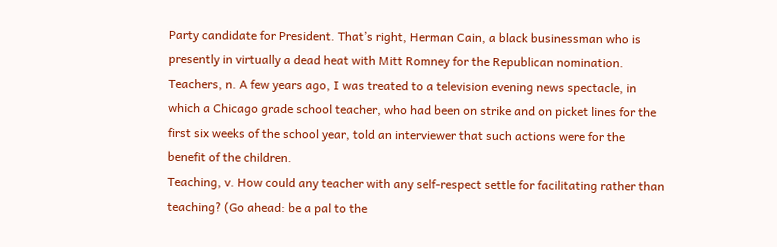Party candidate for President. That’s right, Herman Cain, a black businessman who is
presently in virtually a dead heat with Mitt Romney for the Republican nomination.
Teachers, n. A few years ago, I was treated to a television evening news spectacle, in
which a Chicago grade school teacher, who had been on strike and on picket lines for the
first six weeks of the school year, told an interviewer that such actions were for the
benefit of the children.
Teaching, v. How could any teacher with any self-respect settle for facilitating rather than
teaching? (Go ahead: be a pal to the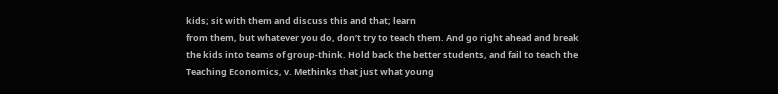kids; sit with them and discuss this and that; learn
from them, but whatever you do, don’t try to teach them. And go right ahead and break
the kids into teams of group-think. Hold back the better students, and fail to teach the
Teaching Economics, v. Methinks that just what young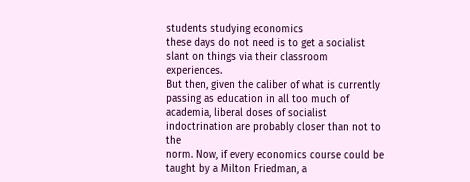students studying economics
these days do not need is to get a socialist slant on things via their classroom experiences.
But then, given the caliber of what is currently passing as education in all too much of
academia, liberal doses of socialist indoctrination are probably closer than not to the
norm. Now, if every economics course could be taught by a Milton Friedman, a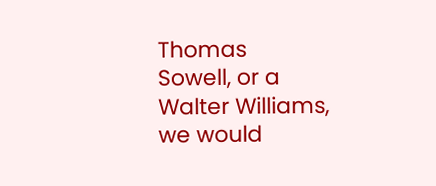Thomas
Sowell, or a Walter Williams, we would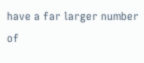have a far larger number of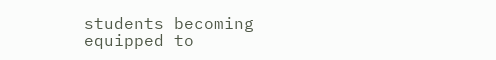students becoming
equipped to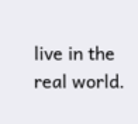live in the real world.